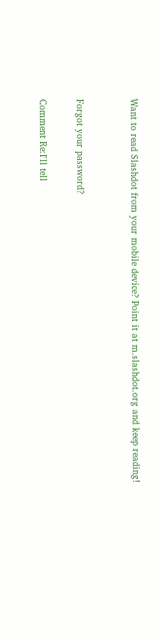Want to read Slashdot from your mobile device? Point it at m.slashdot.org and keep reading!


Forgot your password?

Comment Re:I'll tell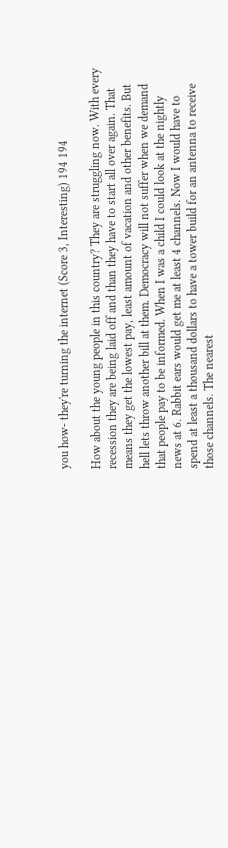you how- they're turning the internet (Score 3, Interesting) 194 194

How about the young people in this country? They are struggling now. With every recession they are being laid off and than they have to start all over again. That means they get the lowest pay, least amount of vacation and other benefits. But hell lets throw another bill at them. Democracy will not suffer when we demand that people pay to be informed. When I was a child I could look at the nightly news at 6. Rabbit ears would get me at least 4 channels. Now I would have to spend at least a thousand dollars to have a tower build for an antenna to receive those channels. The nearest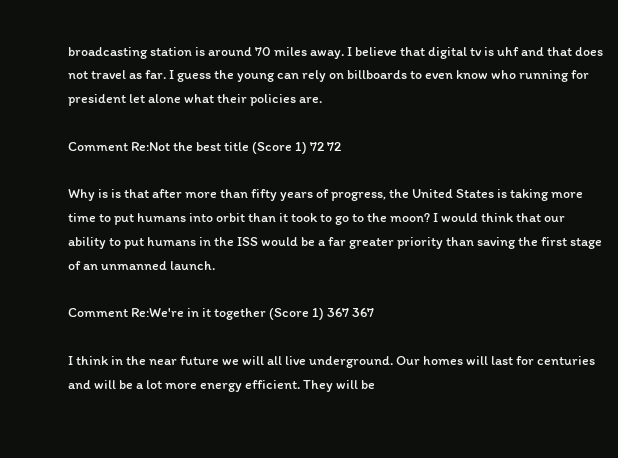broadcasting station is around 70 miles away. I believe that digital tv is uhf and that does not travel as far. I guess the young can rely on billboards to even know who running for president let alone what their policies are.

Comment Re:Not the best title (Score 1) 72 72

Why is is that after more than fifty years of progress, the United States is taking more time to put humans into orbit than it took to go to the moon? I would think that our ability to put humans in the ISS would be a far greater priority than saving the first stage of an unmanned launch.

Comment Re:We're in it together (Score 1) 367 367

I think in the near future we will all live underground. Our homes will last for centuries and will be a lot more energy efficient. They will be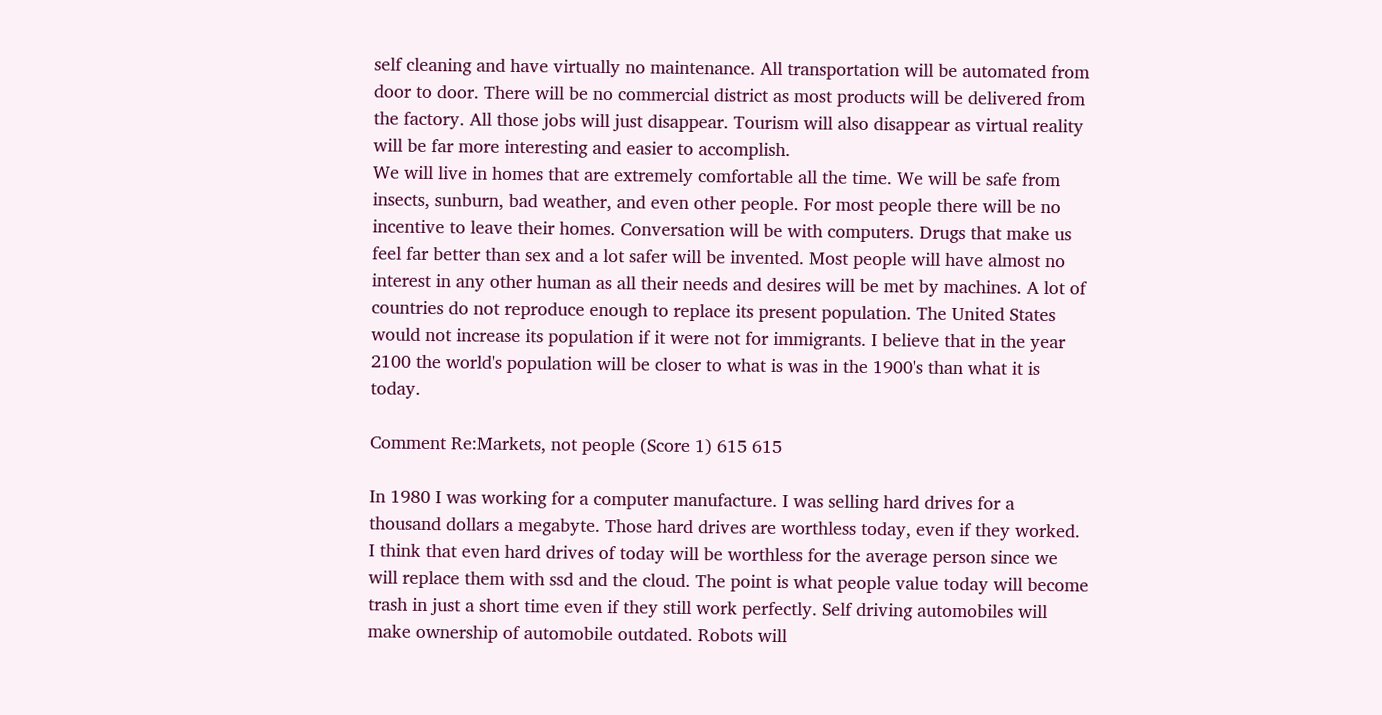self cleaning and have virtually no maintenance. All transportation will be automated from door to door. There will be no commercial district as most products will be delivered from the factory. All those jobs will just disappear. Tourism will also disappear as virtual reality will be far more interesting and easier to accomplish.
We will live in homes that are extremely comfortable all the time. We will be safe from insects, sunburn, bad weather, and even other people. For most people there will be no incentive to leave their homes. Conversation will be with computers. Drugs that make us feel far better than sex and a lot safer will be invented. Most people will have almost no interest in any other human as all their needs and desires will be met by machines. A lot of countries do not reproduce enough to replace its present population. The United States would not increase its population if it were not for immigrants. I believe that in the year 2100 the world's population will be closer to what is was in the 1900's than what it is today.

Comment Re:Markets, not people (Score 1) 615 615

In 1980 I was working for a computer manufacture. I was selling hard drives for a thousand dollars a megabyte. Those hard drives are worthless today, even if they worked. I think that even hard drives of today will be worthless for the average person since we will replace them with ssd and the cloud. The point is what people value today will become trash in just a short time even if they still work perfectly. Self driving automobiles will make ownership of automobile outdated. Robots will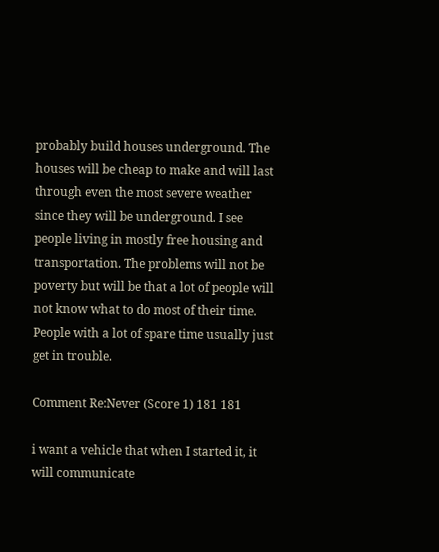probably build houses underground. The houses will be cheap to make and will last through even the most severe weather since they will be underground. I see people living in mostly free housing and transportation. The problems will not be poverty but will be that a lot of people will not know what to do most of their time. People with a lot of spare time usually just get in trouble.

Comment Re:Never (Score 1) 181 181

i want a vehicle that when I started it, it will communicate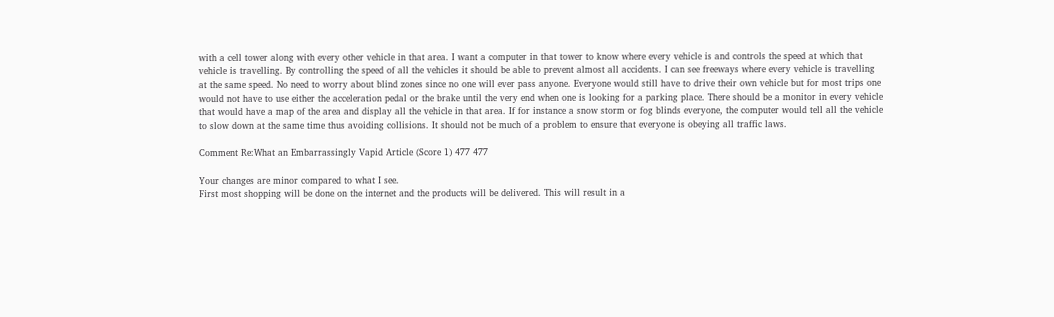with a cell tower along with every other vehicle in that area. I want a computer in that tower to know where every vehicle is and controls the speed at which that vehicle is travelling. By controlling the speed of all the vehicles it should be able to prevent almost all accidents. I can see freeways where every vehicle is travelling at the same speed. No need to worry about blind zones since no one will ever pass anyone. Everyone would still have to drive their own vehicle but for most trips one would not have to use either the acceleration pedal or the brake until the very end when one is looking for a parking place. There should be a monitor in every vehicle that would have a map of the area and display all the vehicle in that area. If for instance a snow storm or fog blinds everyone, the computer would tell all the vehicle to slow down at the same time thus avoiding collisions. It should not be much of a problem to ensure that everyone is obeying all traffic laws.

Comment Re:What an Embarrassingly Vapid Article (Score 1) 477 477

Your changes are minor compared to what I see.
First most shopping will be done on the internet and the products will be delivered. This will result in a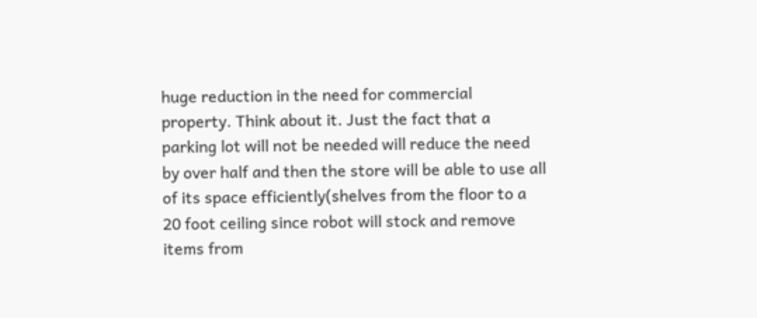huge reduction in the need for commercial property. Think about it. Just the fact that a parking lot will not be needed will reduce the need by over half and then the store will be able to use all of its space efficiently(shelves from the floor to a 20 foot ceiling since robot will stock and remove items from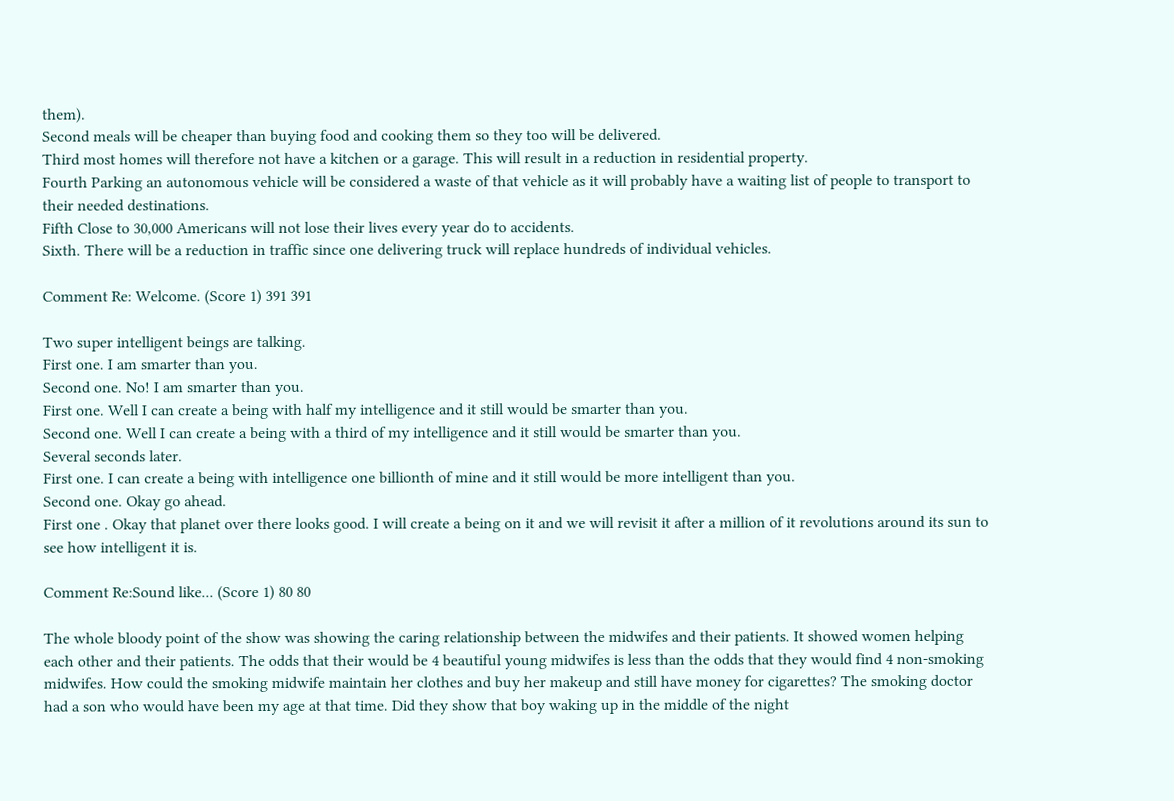them).
Second meals will be cheaper than buying food and cooking them so they too will be delivered.
Third most homes will therefore not have a kitchen or a garage. This will result in a reduction in residential property.
Fourth Parking an autonomous vehicle will be considered a waste of that vehicle as it will probably have a waiting list of people to transport to their needed destinations.
Fifth Close to 30,000 Americans will not lose their lives every year do to accidents.
Sixth. There will be a reduction in traffic since one delivering truck will replace hundreds of individual vehicles.

Comment Re: Welcome. (Score 1) 391 391

Two super intelligent beings are talking.
First one. I am smarter than you.
Second one. No! I am smarter than you.
First one. Well I can create a being with half my intelligence and it still would be smarter than you.
Second one. Well I can create a being with a third of my intelligence and it still would be smarter than you.
Several seconds later.
First one. I can create a being with intelligence one billionth of mine and it still would be more intelligent than you.
Second one. Okay go ahead.
First one . Okay that planet over there looks good. I will create a being on it and we will revisit it after a million of it revolutions around its sun to see how intelligent it is.

Comment Re:Sound like... (Score 1) 80 80

The whole bloody point of the show was showing the caring relationship between the midwifes and their patients. It showed women helping each other and their patients. The odds that their would be 4 beautiful young midwifes is less than the odds that they would find 4 non-smoking midwifes. How could the smoking midwife maintain her clothes and buy her makeup and still have money for cigarettes? The smoking doctor had a son who would have been my age at that time. Did they show that boy waking up in the middle of the night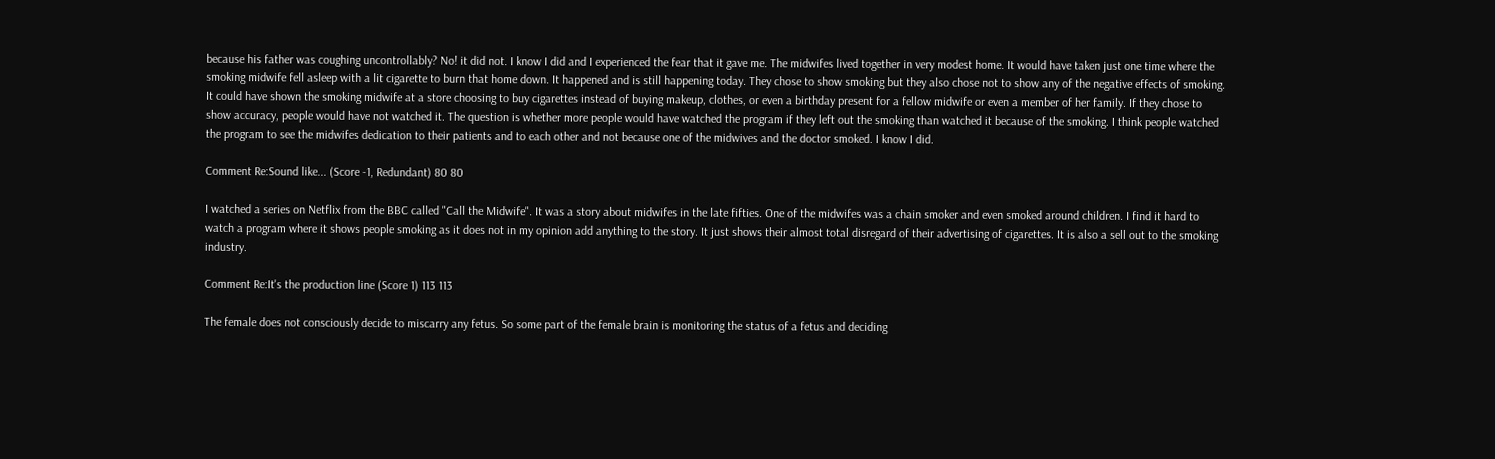because his father was coughing uncontrollably? No! it did not. I know I did and I experienced the fear that it gave me. The midwifes lived together in very modest home. It would have taken just one time where the smoking midwife fell asleep with a lit cigarette to burn that home down. It happened and is still happening today. They chose to show smoking but they also chose not to show any of the negative effects of smoking. It could have shown the smoking midwife at a store choosing to buy cigarettes instead of buying makeup, clothes, or even a birthday present for a fellow midwife or even a member of her family. If they chose to show accuracy, people would have not watched it. The question is whether more people would have watched the program if they left out the smoking than watched it because of the smoking. I think people watched the program to see the midwifes dedication to their patients and to each other and not because one of the midwives and the doctor smoked. I know I did.

Comment Re:Sound like... (Score -1, Redundant) 80 80

I watched a series on Netflix from the BBC called "Call the Midwife". It was a story about midwifes in the late fifties. One of the midwifes was a chain smoker and even smoked around children. I find it hard to watch a program where it shows people smoking as it does not in my opinion add anything to the story. It just shows their almost total disregard of their advertising of cigarettes. It is also a sell out to the smoking industry.

Comment Re:It's the production line (Score 1) 113 113

The female does not consciously decide to miscarry any fetus. So some part of the female brain is monitoring the status of a fetus and deciding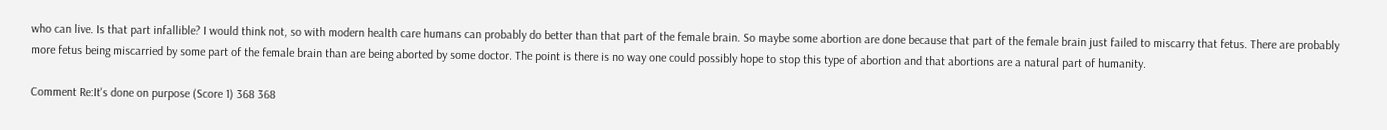who can live. Is that part infallible? I would think not, so with modern health care humans can probably do better than that part of the female brain. So maybe some abortion are done because that part of the female brain just failed to miscarry that fetus. There are probably more fetus being miscarried by some part of the female brain than are being aborted by some doctor. The point is there is no way one could possibly hope to stop this type of abortion and that abortions are a natural part of humanity.

Comment Re:It's done on purpose (Score 1) 368 368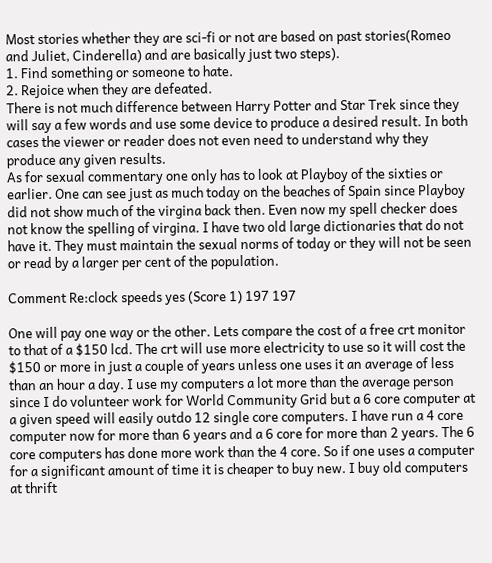Most stories whether they are sci-fi or not are based on past stories(Romeo and Juliet, Cinderella) and are basically just two steps).
1. Find something or someone to hate.
2. Rejoice when they are defeated.
There is not much difference between Harry Potter and Star Trek since they will say a few words and use some device to produce a desired result. In both cases the viewer or reader does not even need to understand why they produce any given results.
As for sexual commentary one only has to look at Playboy of the sixties or earlier. One can see just as much today on the beaches of Spain since Playboy did not show much of the virgina back then. Even now my spell checker does not know the spelling of virgina. I have two old large dictionaries that do not have it. They must maintain the sexual norms of today or they will not be seen or read by a larger per cent of the population.

Comment Re:clock speeds yes (Score 1) 197 197

One will pay one way or the other. Lets compare the cost of a free crt monitor to that of a $150 lcd. The crt will use more electricity to use so it will cost the $150 or more in just a couple of years unless one uses it an average of less than an hour a day. I use my computers a lot more than the average person since I do volunteer work for World Community Grid but a 6 core computer at a given speed will easily outdo 12 single core computers. I have run a 4 core computer now for more than 6 years and a 6 core for more than 2 years. The 6 core computers has done more work than the 4 core. So if one uses a computer for a significant amount of time it is cheaper to buy new. I buy old computers at thrift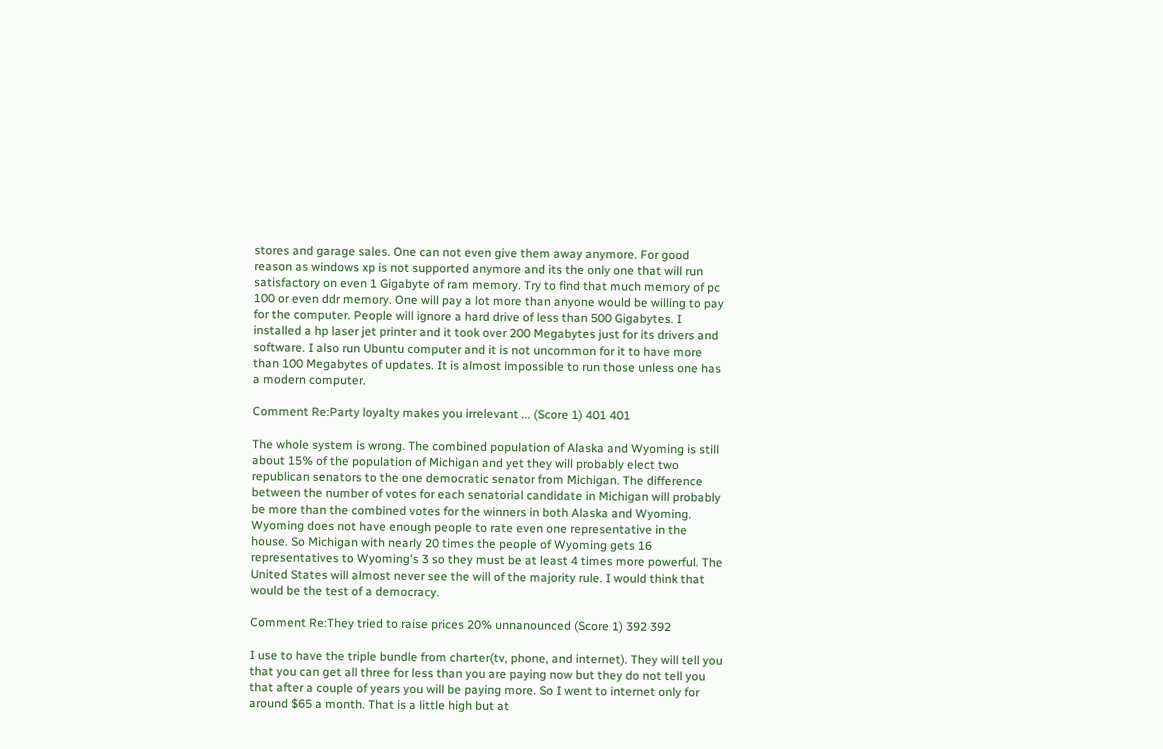stores and garage sales. One can not even give them away anymore. For good reason as windows xp is not supported anymore and its the only one that will run satisfactory on even 1 Gigabyte of ram memory. Try to find that much memory of pc 100 or even ddr memory. One will pay a lot more than anyone would be willing to pay for the computer. People will ignore a hard drive of less than 500 Gigabytes. I installed a hp laser jet printer and it took over 200 Megabytes just for its drivers and software. I also run Ubuntu computer and it is not uncommon for it to have more than 100 Megabytes of updates. It is almost impossible to run those unless one has a modern computer.

Comment Re:Party loyalty makes you irrelevant ... (Score 1) 401 401

The whole system is wrong. The combined population of Alaska and Wyoming is still about 15% of the population of Michigan and yet they will probably elect two republican senators to the one democratic senator from Michigan. The difference between the number of votes for each senatorial candidate in Michigan will probably be more than the combined votes for the winners in both Alaska and Wyoming. Wyoming does not have enough people to rate even one representative in the house. So Michigan with nearly 20 times the people of Wyoming gets 16 representatives to Wyoming's 3 so they must be at least 4 times more powerful. The United States will almost never see the will of the majority rule. I would think that would be the test of a democracy.

Comment Re:They tried to raise prices 20% unnanounced (Score 1) 392 392

I use to have the triple bundle from charter(tv, phone, and internet). They will tell you that you can get all three for less than you are paying now but they do not tell you that after a couple of years you will be paying more. So I went to internet only for around $65 a month. That is a little high but at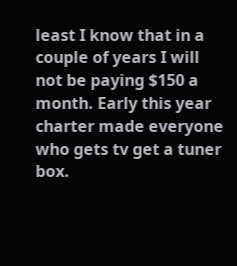least I know that in a couple of years I will not be paying $150 a month. Early this year charter made everyone who gets tv get a tuner box.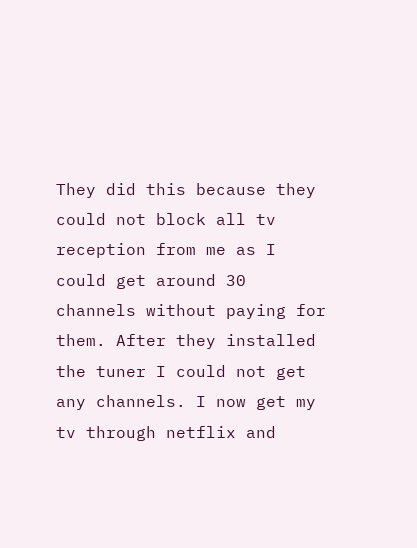They did this because they could not block all tv reception from me as I could get around 30 channels without paying for them. After they installed the tuner I could not get any channels. I now get my tv through netflix and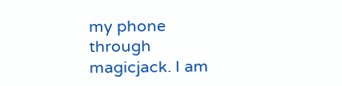my phone through magicjack. I am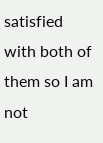satisfied with both of them so I am not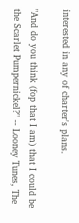interested in any of charter's plans.

"And do you think (fop that I am) that I could be the Scarlet Pumpernickel?" -- Looney Tunes, The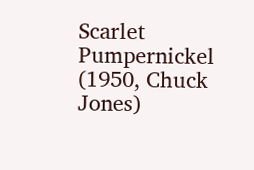Scarlet Pumpernickel (1950, Chuck Jones)